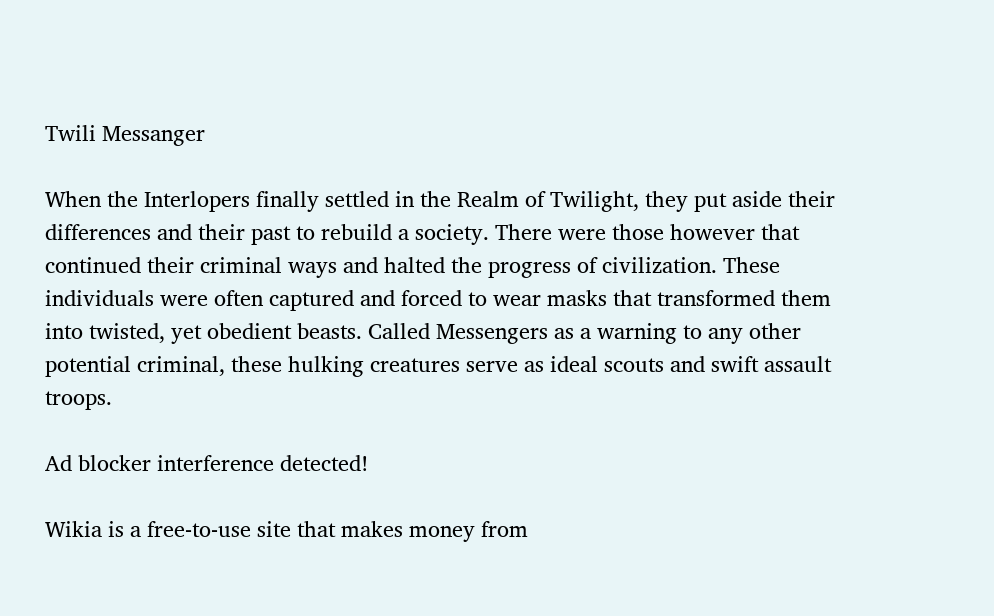Twili Messanger

When the Interlopers finally settled in the Realm of Twilight, they put aside their differences and their past to rebuild a society. There were those however that continued their criminal ways and halted the progress of civilization. These individuals were often captured and forced to wear masks that transformed them into twisted, yet obedient beasts. Called Messengers as a warning to any other potential criminal, these hulking creatures serve as ideal scouts and swift assault troops.

Ad blocker interference detected!

Wikia is a free-to-use site that makes money from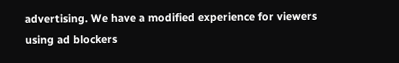advertising. We have a modified experience for viewers using ad blockers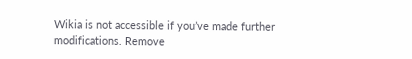Wikia is not accessible if you’ve made further modifications. Remove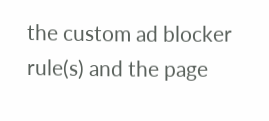the custom ad blocker rule(s) and the page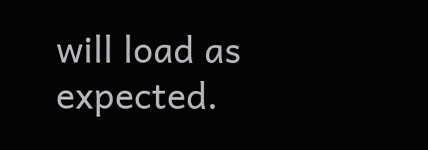will load as expected.